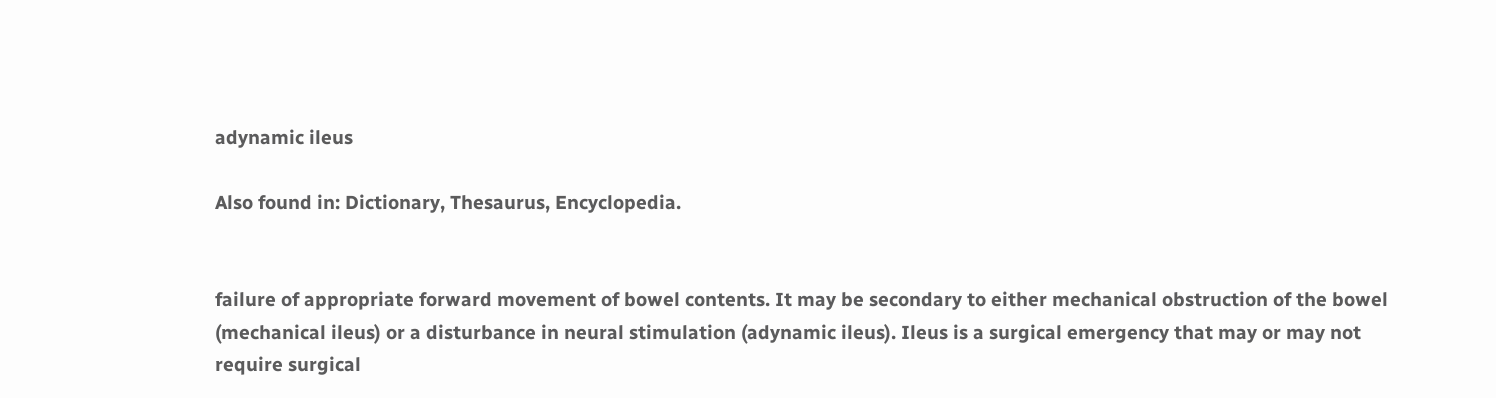adynamic ileus

Also found in: Dictionary, Thesaurus, Encyclopedia.


failure of appropriate forward movement of bowel contents. It may be secondary to either mechanical obstruction of the bowel (mechanical ileus) or a disturbance in neural stimulation (adynamic ileus). Ileus is a surgical emergency that may or may not require surgical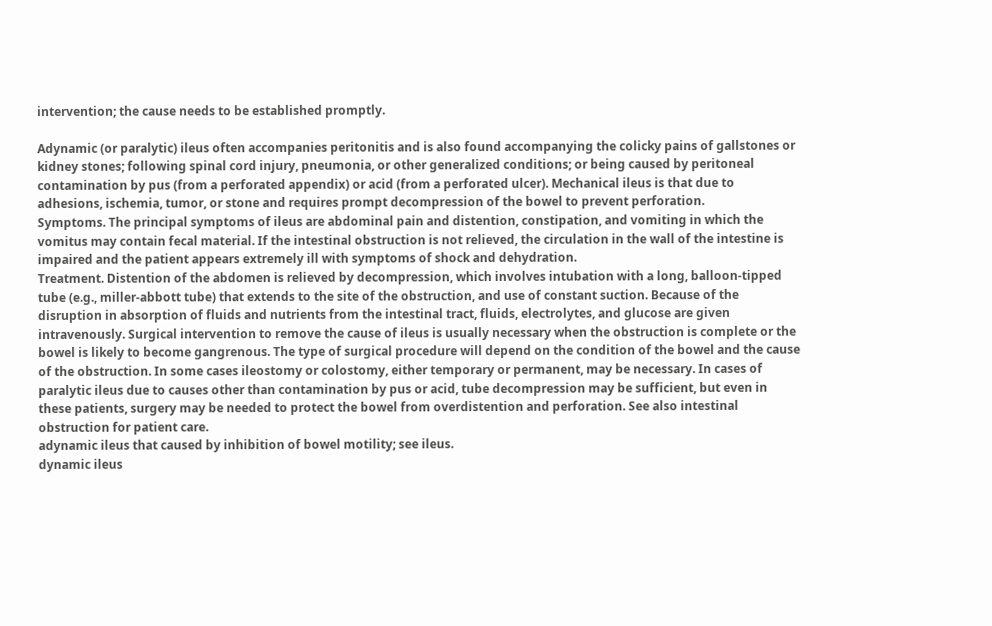intervention; the cause needs to be established promptly.

Adynamic (or paralytic) ileus often accompanies peritonitis and is also found accompanying the colicky pains of gallstones or kidney stones; following spinal cord injury, pneumonia, or other generalized conditions; or being caused by peritoneal contamination by pus (from a perforated appendix) or acid (from a perforated ulcer). Mechanical ileus is that due to adhesions, ischemia, tumor, or stone and requires prompt decompression of the bowel to prevent perforation.
Symptoms. The principal symptoms of ileus are abdominal pain and distention, constipation, and vomiting in which the vomitus may contain fecal material. If the intestinal obstruction is not relieved, the circulation in the wall of the intestine is impaired and the patient appears extremely ill with symptoms of shock and dehydration.
Treatment. Distention of the abdomen is relieved by decompression, which involves intubation with a long, balloon-tipped tube (e.g., miller-abbott tube) that extends to the site of the obstruction, and use of constant suction. Because of the disruption in absorption of fluids and nutrients from the intestinal tract, fluids, electrolytes, and glucose are given intravenously. Surgical intervention to remove the cause of ileus is usually necessary when the obstruction is complete or the bowel is likely to become gangrenous. The type of surgical procedure will depend on the condition of the bowel and the cause of the obstruction. In some cases ileostomy or colostomy, either temporary or permanent, may be necessary. In cases of paralytic ileus due to causes other than contamination by pus or acid, tube decompression may be sufficient, but even in these patients, surgery may be needed to protect the bowel from overdistention and perforation. See also intestinal obstruction for patient care.
adynamic ileus that caused by inhibition of bowel motility; see ileus.
dynamic ileus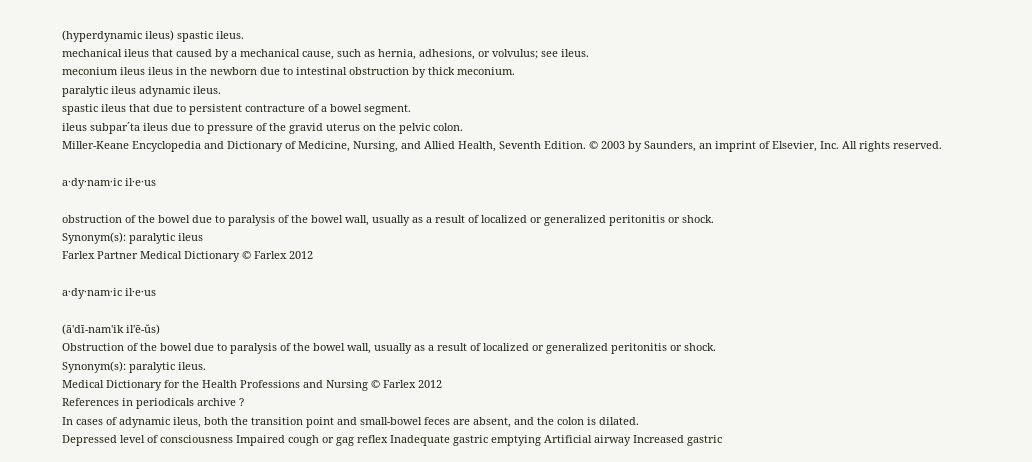(hyperdynamic ileus) spastic ileus.
mechanical ileus that caused by a mechanical cause, such as hernia, adhesions, or volvulus; see ileus.
meconium ileus ileus in the newborn due to intestinal obstruction by thick meconium.
paralytic ileus adynamic ileus.
spastic ileus that due to persistent contracture of a bowel segment.
ileus subpar´ta ileus due to pressure of the gravid uterus on the pelvic colon.
Miller-Keane Encyclopedia and Dictionary of Medicine, Nursing, and Allied Health, Seventh Edition. © 2003 by Saunders, an imprint of Elsevier, Inc. All rights reserved.

a·dy·nam·ic il·e·us

obstruction of the bowel due to paralysis of the bowel wall, usually as a result of localized or generalized peritonitis or shock.
Synonym(s): paralytic ileus
Farlex Partner Medical Dictionary © Farlex 2012

a·dy·nam·ic il·e·us

(ā'dī-nam'ik il'ē-ŭs)
Obstruction of the bowel due to paralysis of the bowel wall, usually as a result of localized or generalized peritonitis or shock.
Synonym(s): paralytic ileus.
Medical Dictionary for the Health Professions and Nursing © Farlex 2012
References in periodicals archive ?
In cases of adynamic ileus, both the transition point and small-bowel feces are absent, and the colon is dilated.
Depressed level of consciousness Impaired cough or gag reflex Inadequate gastric emptying Artificial airway Increased gastric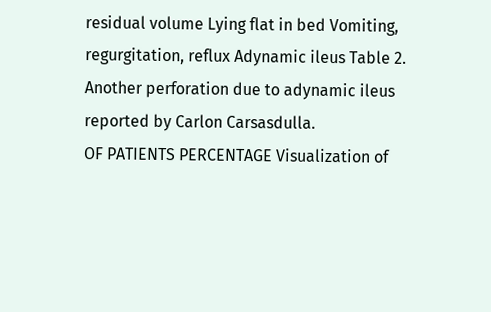residual volume Lying flat in bed Vomiting, regurgitation, reflux Adynamic ileus Table 2.
Another perforation due to adynamic ileus reported by Carlon Carsasdulla.
OF PATIENTS PERCENTAGE Visualization of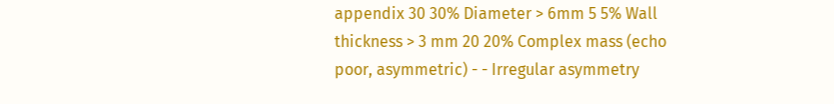appendix 30 30% Diameter > 6mm 5 5% Wall thickness > 3 mm 20 20% Complex mass (echo poor, asymmetric) - - Irregular asymmetry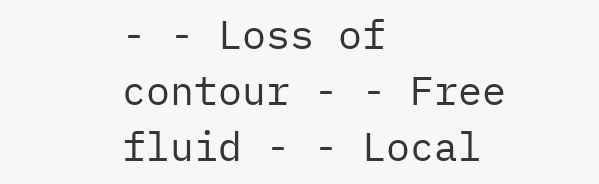- - Loss of contour - - Free fluid - - Local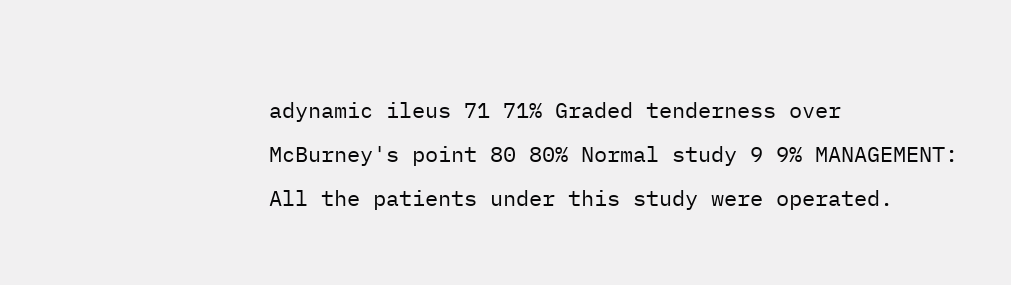adynamic ileus 71 71% Graded tenderness over McBurney's point 80 80% Normal study 9 9% MANAGEMENT: All the patients under this study were operated.